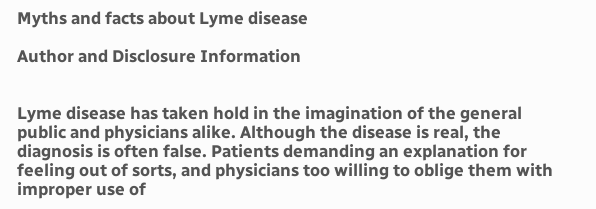Myths and facts about Lyme disease

Author and Disclosure Information


Lyme disease has taken hold in the imagination of the general public and physicians alike. Although the disease is real, the diagnosis is often false. Patients demanding an explanation for feeling out of sorts, and physicians too willing to oblige them with improper use of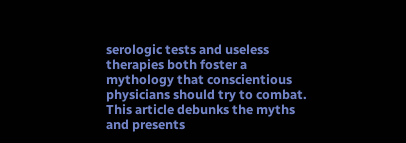serologic tests and useless therapies both foster a mythology that conscientious physicians should try to combat. This article debunks the myths and presents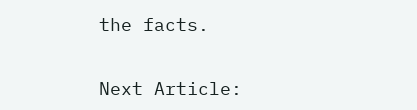the facts.


Next Article: